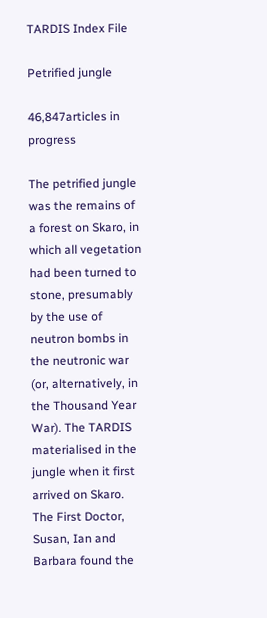TARDIS Index File

Petrified jungle

46,847articles in progress

The petrified jungle was the remains of a forest on Skaro, in which all vegetation had been turned to stone, presumably by the use of neutron bombs in the neutronic war (or, alternatively, in the Thousand Year War). The TARDIS materialised in the jungle when it first arrived on Skaro. The First Doctor, Susan, Ian and Barbara found the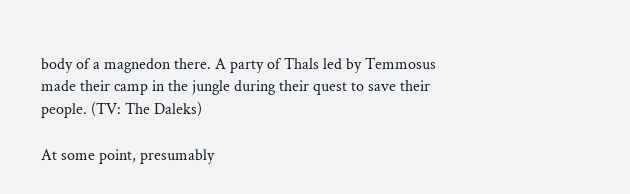body of a magnedon there. A party of Thals led by Temmosus made their camp in the jungle during their quest to save their people. (TV: The Daleks)

At some point, presumably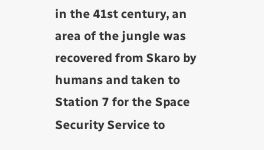in the 41st century, an area of the jungle was recovered from Skaro by humans and taken to Station 7 for the Space Security Service to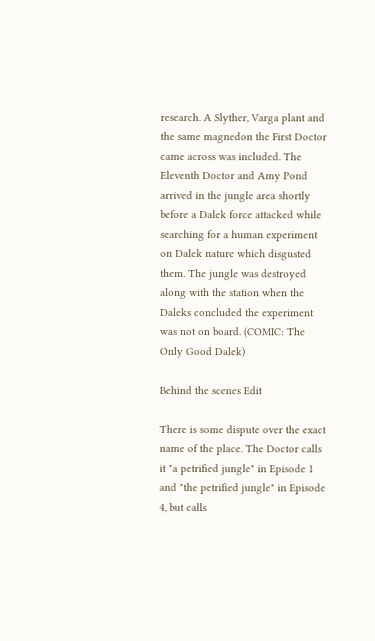research. A Slyther, Varga plant and the same magnedon the First Doctor came across was included. The Eleventh Doctor and Amy Pond arrived in the jungle area shortly before a Dalek force attacked while searching for a human experiment on Dalek nature which disgusted them. The jungle was destroyed along with the station when the Daleks concluded the experiment was not on board. (COMIC: The Only Good Dalek)

Behind the scenes Edit

There is some dispute over the exact name of the place. The Doctor calls it "a petrified jungle" in Episode 1 and "the petrified jungle" in Episode 4, but calls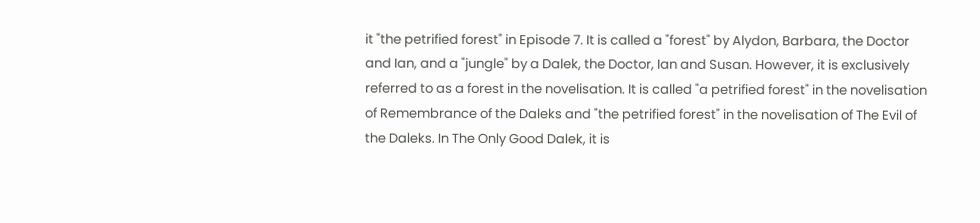it "the petrified forest" in Episode 7. It is called a "forest" by Alydon, Barbara, the Doctor and Ian, and a "jungle" by a Dalek, the Doctor, Ian and Susan. However, it is exclusively referred to as a forest in the novelisation. It is called "a petrified forest" in the novelisation of Remembrance of the Daleks and "the petrified forest" in the novelisation of The Evil of the Daleks. In The Only Good Dalek, it is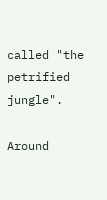called "the petrified jungle".

Around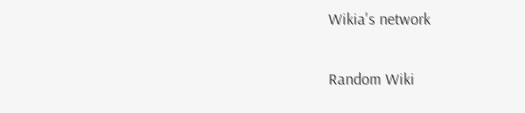Wikia's network

Random Wiki